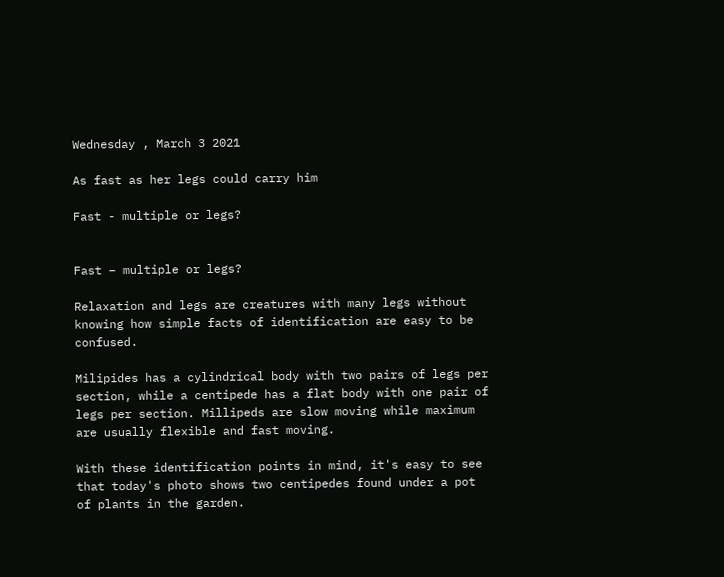Wednesday , March 3 2021

As fast as her legs could carry him

Fast - multiple or legs?


Fast – multiple or legs?

Relaxation and legs are creatures with many legs without knowing how simple facts of identification are easy to be confused.

Milipides has a cylindrical body with two pairs of legs per section, while a centipede has a flat body with one pair of legs per section. Millipeds are slow moving while maximum are usually flexible and fast moving.

With these identification points in mind, it's easy to see that today's photo shows two centipedes found under a pot of plants in the garden.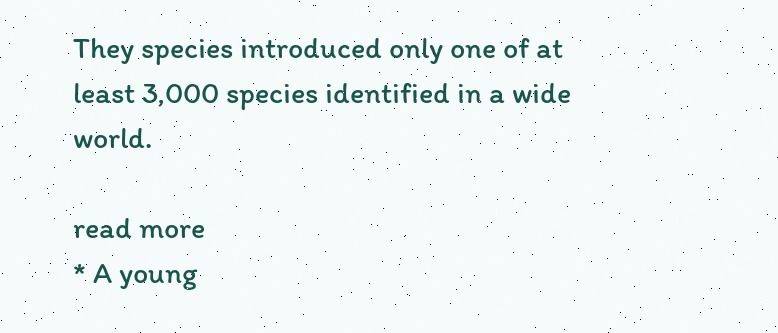They species introduced only one of at least 3,000 species identified in a wide world.

read more
* A young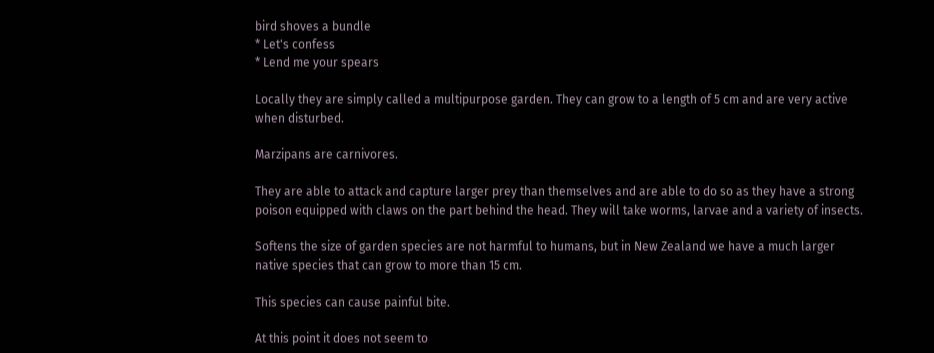bird shoves a bundle
* Let's confess
* Lend me your spears

Locally they are simply called a multipurpose garden. They can grow to a length of 5 cm and are very active when disturbed.

Marzipans are carnivores.

They are able to attack and capture larger prey than themselves and are able to do so as they have a strong poison equipped with claws on the part behind the head. They will take worms, larvae and a variety of insects.

Softens the size of garden species are not harmful to humans, but in New Zealand we have a much larger native species that can grow to more than 15 cm.

This species can cause painful bite.

At this point it does not seem to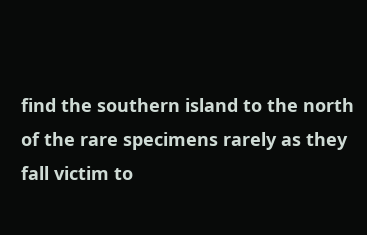find the southern island to the north of the rare specimens rarely as they fall victim to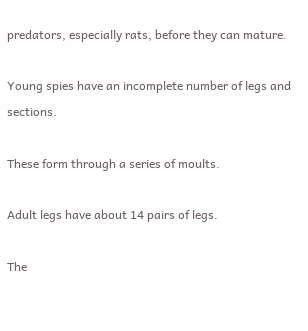predators, especially rats, before they can mature.

Young spies have an incomplete number of legs and sections.

These form through a series of moults.

Adult legs have about 14 pairs of legs.

The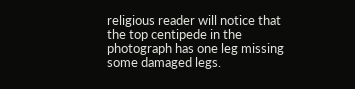religious reader will notice that the top centipede in the photograph has one leg missing some damaged legs.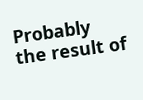Probably the result of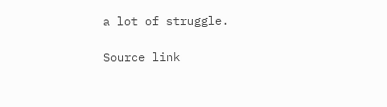a lot of struggle.

Source link